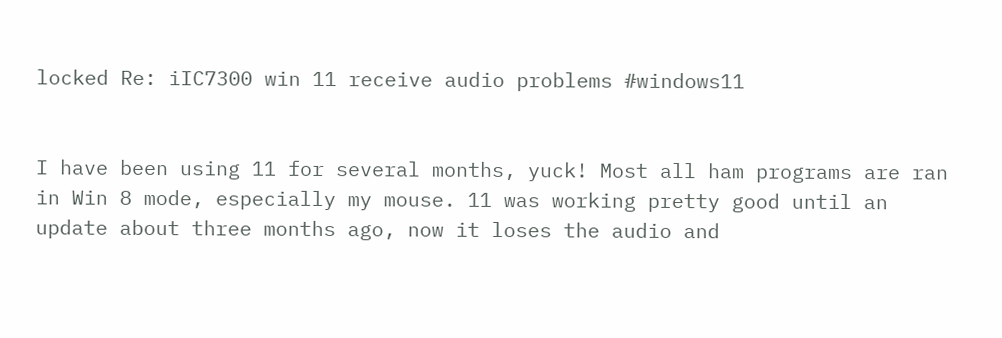locked Re: iIC7300 win 11 receive audio problems #windows11


I have been using 11 for several months, yuck! Most all ham programs are ran in Win 8 mode, especially my mouse. 11 was working pretty good until an update about three months ago, now it loses the audio and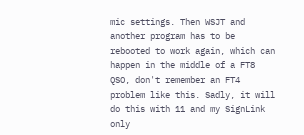mic settings. Then WSJT and another program has to be rebooted to work again, which can happen in the middle of a FT8 QSO, don't remember an FT4 problem like this. Sadly, it will do this with 11 and my SignLink only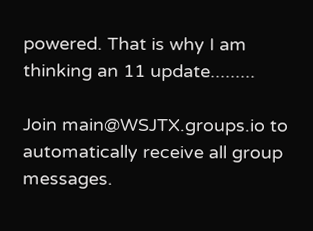powered. That is why I am thinking an 11 update.........

Join main@WSJTX.groups.io to automatically receive all group messages.